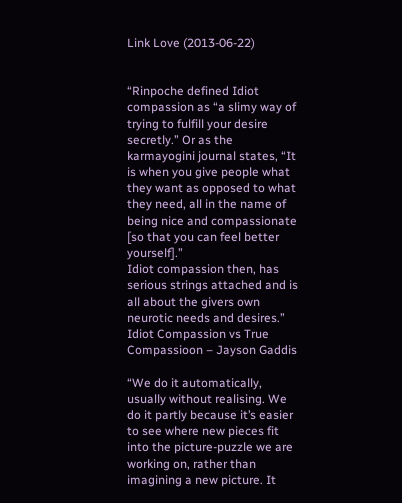Link Love (2013-06-22)


“Rinpoche defined Idiot compassion as “a slimy way of trying to fulfill your desire secretly.” Or as the karmayogini journal states, “It is when you give people what they want as opposed to what they need, all in the name of being nice and compassionate [so that you can feel better yourself].”
Idiot compassion then, has serious strings attached and is all about the givers own neurotic needs and desires.” Idiot Compassion vs True Compassioon – Jayson Gaddis

“We do it automatically, usually without realising. We do it partly because it’s easier to see where new pieces fit into the picture-puzzle we are working on, rather than imagining a new picture. It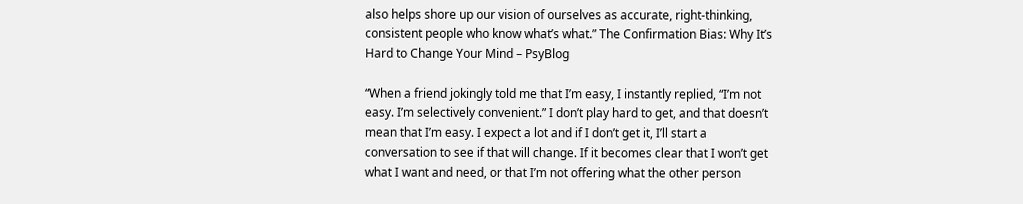also helps shore up our vision of ourselves as accurate, right-thinking, consistent people who know what’s what.” The Confirmation Bias: Why It’s Hard to Change Your Mind – PsyBlog

“When a friend jokingly told me that I’m easy, I instantly replied, “I’m not easy. I’m selectively convenient.” I don’t play hard to get, and that doesn’t mean that I’m easy. I expect a lot and if I don’t get it, I’ll start a conversation to see if that will change. If it becomes clear that I won’t get what I want and need, or that I’m not offering what the other person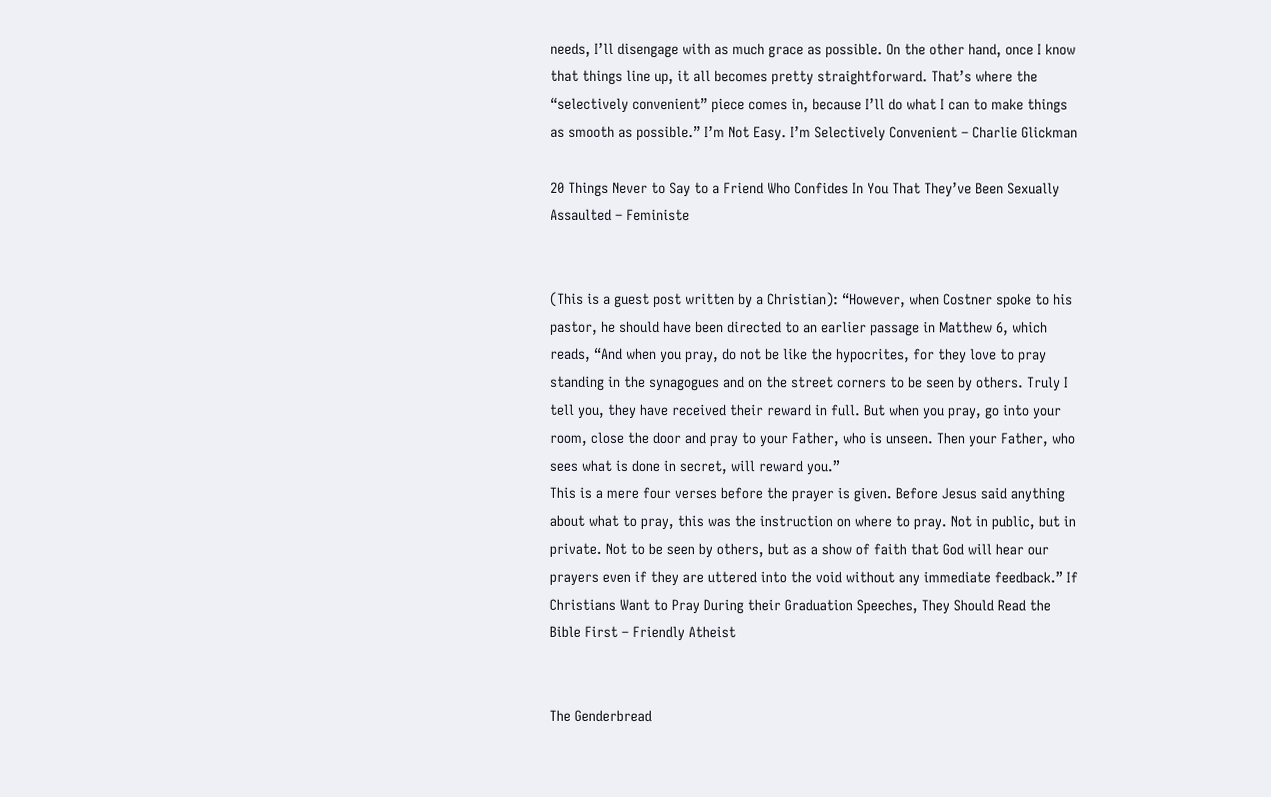needs, I’ll disengage with as much grace as possible. On the other hand, once I know that things line up, it all becomes pretty straightforward. That’s where the “selectively convenient” piece comes in, because I’ll do what I can to make things as smooth as possible.” I’m Not Easy. I’m Selectively Convenient – Charlie Glickman

20 Things Never to Say to a Friend Who Confides In You That They’ve Been Sexually Assaulted – Feministe


(This is a guest post written by a Christian): “However, when Costner spoke to his pastor, he should have been directed to an earlier passage in Matthew 6, which reads, “And when you pray, do not be like the hypocrites, for they love to pray standing in the synagogues and on the street corners to be seen by others. Truly I tell you, they have received their reward in full. But when you pray, go into your room, close the door and pray to your Father, who is unseen. Then your Father, who sees what is done in secret, will reward you.”
This is a mere four verses before the prayer is given. Before Jesus said anything about what to pray, this was the instruction on where to pray. Not in public, but in private. Not to be seen by others, but as a show of faith that God will hear our prayers even if they are uttered into the void without any immediate feedback.” If Christians Want to Pray During their Graduation Speeches, They Should Read the Bible First – Friendly Atheist


The Genderbread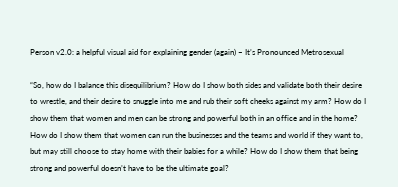Person v2.0: a helpful visual aid for explaining gender (again) – It’s Pronounced Metrosexual

“So, how do I balance this disequilibrium? How do I show both sides and validate both their desire to wrestle, and their desire to snuggle into me and rub their soft cheeks against my arm? How do I show them that women and men can be strong and powerful both in an office and in the home? How do I show them that women can run the businesses and the teams and world if they want to, but may still choose to stay home with their babies for a while? How do I show them that being strong and powerful doesn’t have to be the ultimate goal?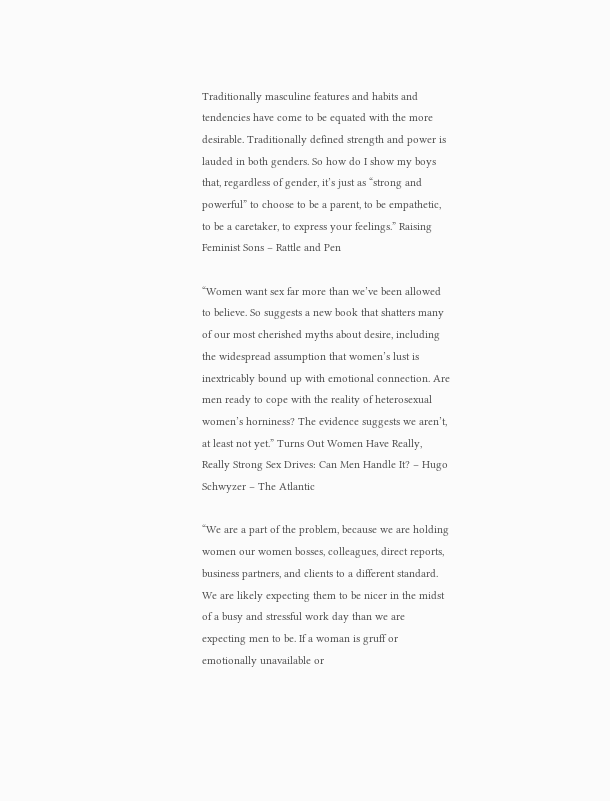Traditionally masculine features and habits and tendencies have come to be equated with the more desirable. Traditionally defined strength and power is lauded in both genders. So how do I show my boys that, regardless of gender, it’s just as “strong and powerful” to choose to be a parent, to be empathetic, to be a caretaker, to express your feelings.” Raising Feminist Sons – Rattle and Pen

“Women want sex far more than we’ve been allowed to believe. So suggests a new book that shatters many of our most cherished myths about desire, including the widespread assumption that women’s lust is inextricably bound up with emotional connection. Are men ready to cope with the reality of heterosexual women’s horniness? The evidence suggests we aren’t, at least not yet.” Turns Out Women Have Really, Really Strong Sex Drives: Can Men Handle It? – Hugo Schwyzer – The Atlantic

“We are a part of the problem, because we are holding women our women bosses, colleagues, direct reports, business partners, and clients to a different standard. We are likely expecting them to be nicer in the midst of a busy and stressful work day than we are expecting men to be. If a woman is gruff or emotionally unavailable or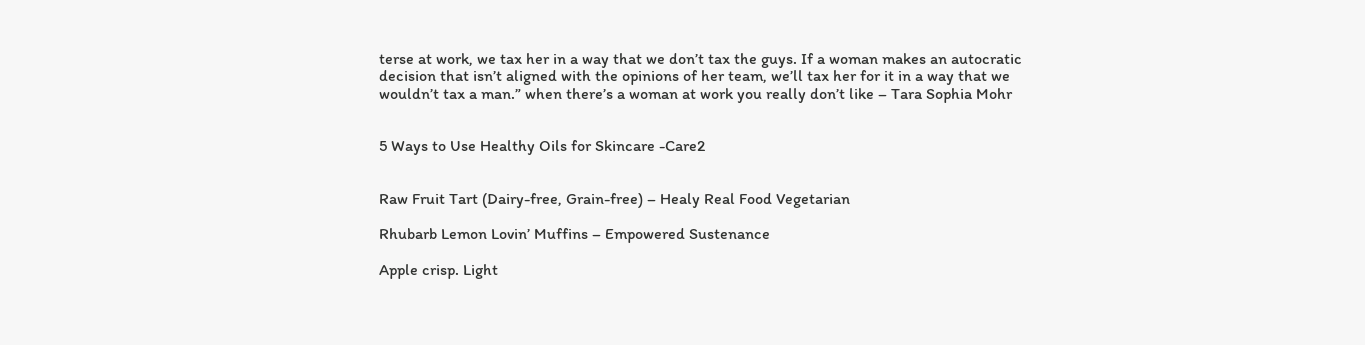terse at work, we tax her in a way that we don’t tax the guys. If a woman makes an autocratic decision that isn’t aligned with the opinions of her team, we’ll tax her for it in a way that we wouldn’t tax a man.” when there’s a woman at work you really don’t like – Tara Sophia Mohr


5 Ways to Use Healthy Oils for Skincare -Care2


Raw Fruit Tart (Dairy-free, Grain-free) – Healy Real Food Vegetarian

Rhubarb Lemon Lovin’ Muffins – Empowered Sustenance

Apple crisp. Light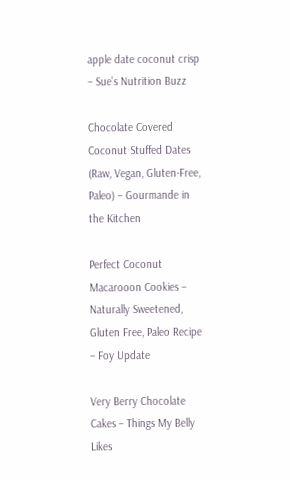apple date coconut crisp – Sue’s Nutrition Buzz

Chocolate Covered Coconut Stuffed Dates (Raw, Vegan, Gluten-Free, Paleo) – Gourmande in the Kitchen

Perfect Coconut Macarooon Cookies – Naturally Sweetened, Gluten Free, Paleo Recipe – Foy Update

Very Berry Chocolate Cakes – Things My Belly Likes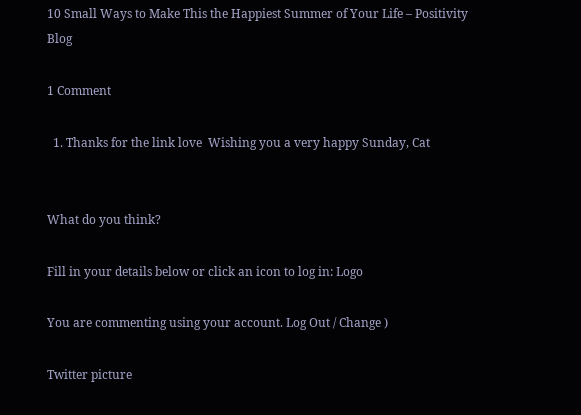10 Small Ways to Make This the Happiest Summer of Your Life – Positivity Blog

1 Comment

  1. Thanks for the link love  Wishing you a very happy Sunday, Cat


What do you think?

Fill in your details below or click an icon to log in: Logo

You are commenting using your account. Log Out / Change )

Twitter picture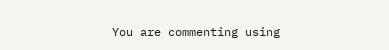You are commenting using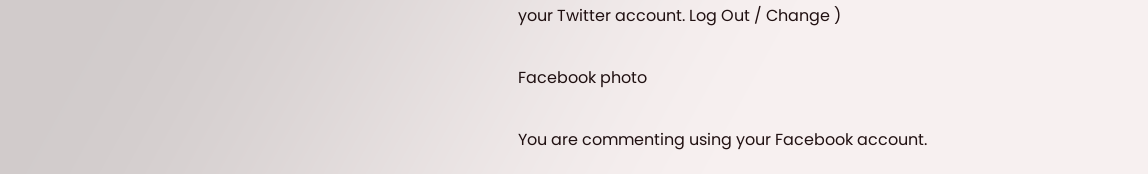your Twitter account. Log Out / Change )

Facebook photo

You are commenting using your Facebook account.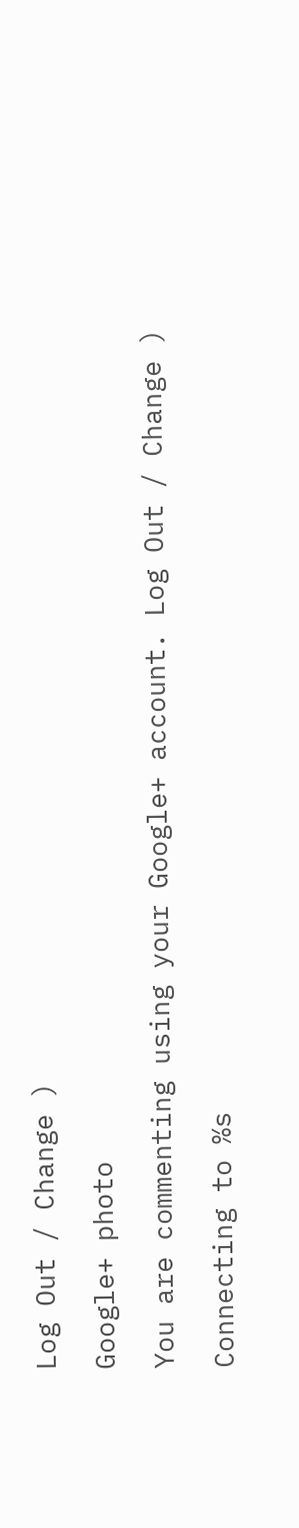Log Out / Change )

Google+ photo

You are commenting using your Google+ account. Log Out / Change )

Connecting to %s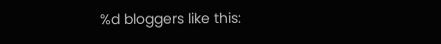%d bloggers like this: